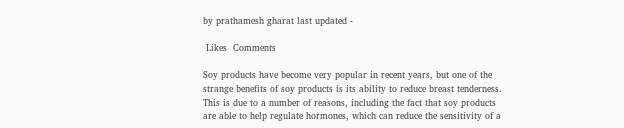by prathamesh gharat last updated -

 Likes  Comments

Soy products have become very popular in recent years, but one of the strange benefits of soy products is its ability to reduce breast tenderness. This is due to a number of reasons, including the fact that soy products are able to help regulate hormones, which can reduce the sensitivity of a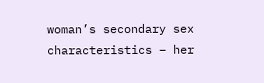woman’s secondary sex characteristics – her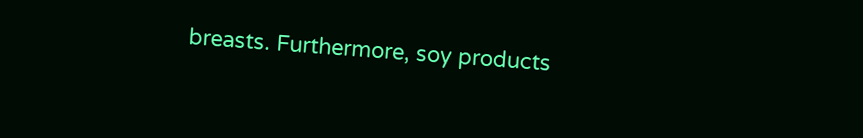breasts. Furthermore, soy products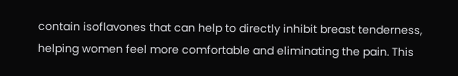contain isoflavones that can help to directly inhibit breast tenderness, helping women feel more comfortable and eliminating the pain. This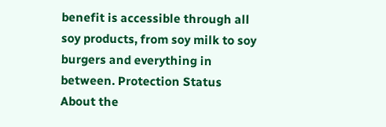benefit is accessible through all soy products, from soy milk to soy burgers and everything in between. Protection Status
About the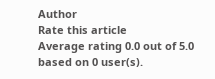Author
Rate this article
Average rating 0.0 out of 5.0 based on 0 user(s).